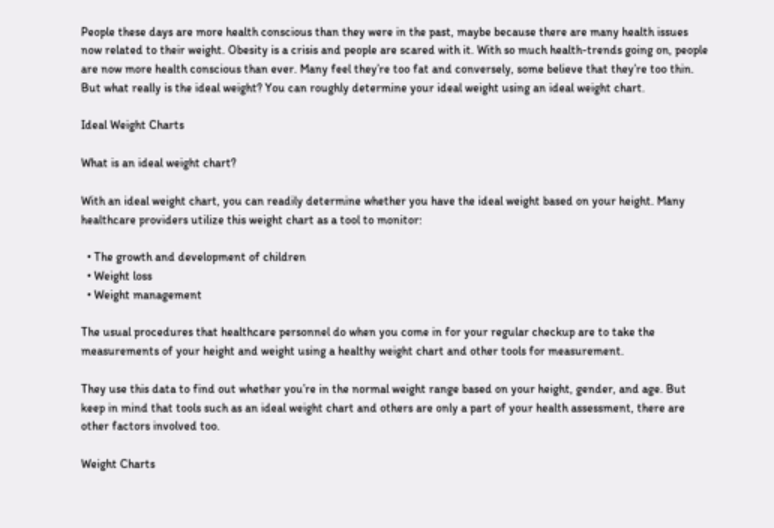People these days are more health conscious than they were in the past, maybe because there are many health issues now related to their weight. Obesity is a crisis and people are scared with it. With so much health-trends going on, people are now more health conscious than ever. Many feel they’re too fat and conversely, some believe that they’re too thin. But what really is the ideal weight? You can roughly determine your ideal weight using an ideal weight chart.

Ideal Weight Charts

What is an ideal weight chart?

With an ideal weight chart, you can readily determine whether you have the ideal weight based on your height. Many healthcare providers utilize this weight chart as a tool to monitor:

  • The growth and development of children
  • Weight loss
  • Weight management

The usual procedures that healthcare personnel do when you come in for your regular checkup are to take the measurements of your height and weight using a healthy weight chart and other tools for measurement.

They use this data to find out whether you’re in the normal weight range based on your height, gender, and age. But keep in mind that tools such as an ideal weight chart and others are only a part of your health assessment, there are other factors involved too.

Weight Charts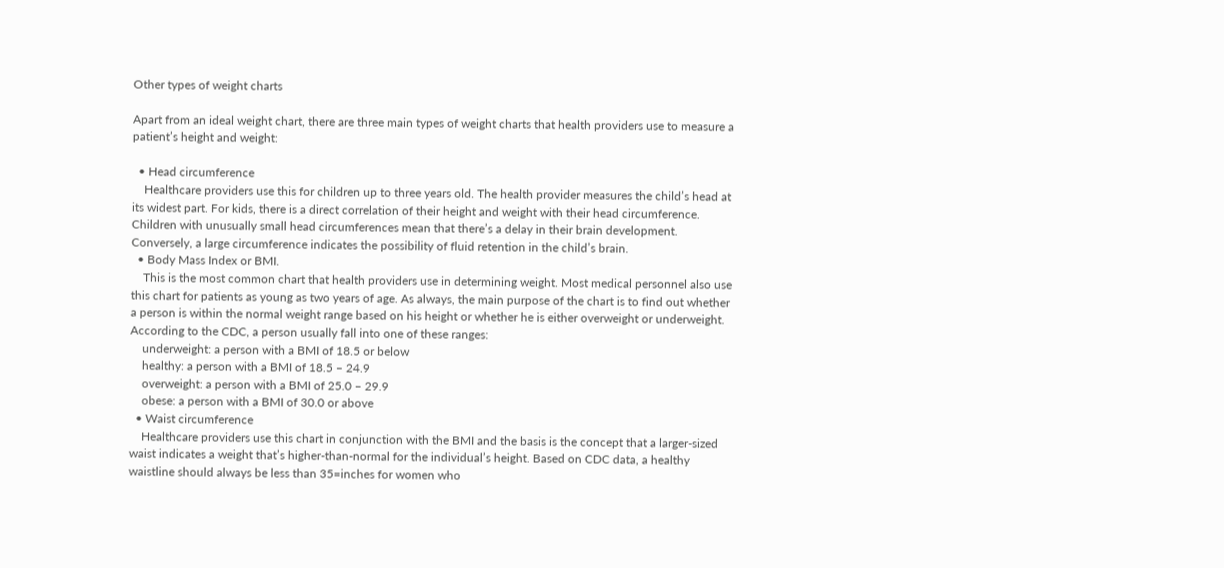Other types of weight charts

Apart from an ideal weight chart, there are three main types of weight charts that health providers use to measure a patient’s height and weight:

  • Head circumference
    Healthcare providers use this for children up to three years old. The health provider measures the child’s head at its widest part. For kids, there is a direct correlation of their height and weight with their head circumference. Children with unusually small head circumferences mean that there’s a delay in their brain development. Conversely, a large circumference indicates the possibility of fluid retention in the child’s brain.
  • Body Mass Index or BMI.
    This is the most common chart that health providers use in determining weight. Most medical personnel also use this chart for patients as young as two years of age. As always, the main purpose of the chart is to find out whether a person is within the normal weight range based on his height or whether he is either overweight or underweight. According to the CDC, a person usually fall into one of these ranges:
    underweight: a person with a BMI of 18.5 or below
    healthy: a person with a BMI of 18.5 – 24.9
    overweight: a person with a BMI of 25.0 – 29.9
    obese: a person with a BMI of 30.0 or above
  • Waist circumference
    Healthcare providers use this chart in conjunction with the BMI and the basis is the concept that a larger-sized waist indicates a weight that’s higher-than-normal for the individual’s height. Based on CDC data, a healthy waistline should always be less than 35=inches for women who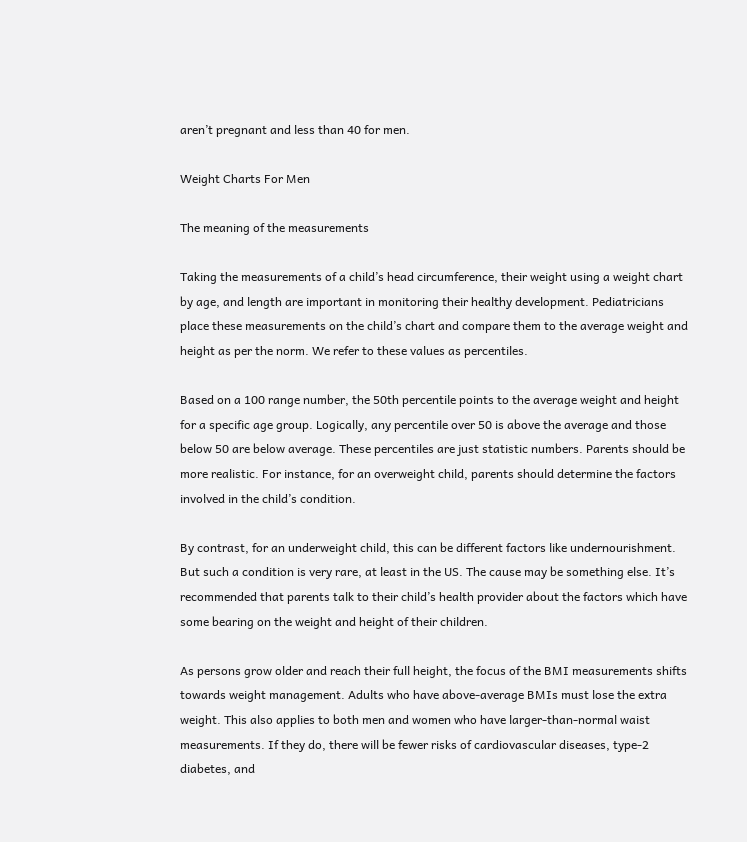aren’t pregnant and less than 40 for men.

Weight Charts For Men

The meaning of the measurements

Taking the measurements of a child’s head circumference, their weight using a weight chart by age, and length are important in monitoring their healthy development. Pediatricians place these measurements on the child’s chart and compare them to the average weight and height as per the norm. We refer to these values as percentiles.

Based on a 100 range number, the 50th percentile points to the average weight and height for a specific age group. Logically, any percentile over 50 is above the average and those below 50 are below average. These percentiles are just statistic numbers. Parents should be more realistic. For instance, for an overweight child, parents should determine the factors involved in the child’s condition.

By contrast, for an underweight child, this can be different factors like undernourishment. But such a condition is very rare, at least in the US. The cause may be something else. It’s recommended that parents talk to their child’s health provider about the factors which have some bearing on the weight and height of their children.

As persons grow older and reach their full height, the focus of the BMI measurements shifts towards weight management. Adults who have above-average BMIs must lose the extra weight. This also applies to both men and women who have larger-than-normal waist measurements. If they do, there will be fewer risks of cardiovascular diseases, type-2 diabetes, and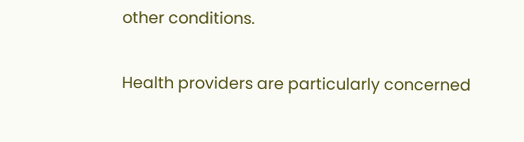other conditions.

Health providers are particularly concerned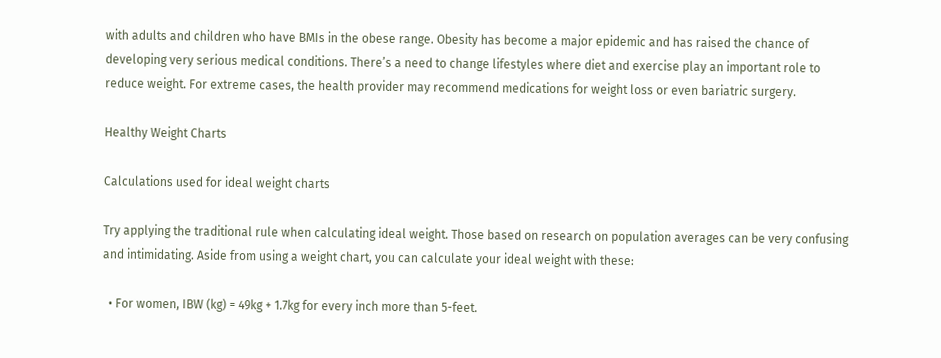with adults and children who have BMIs in the obese range. Obesity has become a major epidemic and has raised the chance of developing very serious medical conditions. There’s a need to change lifestyles where diet and exercise play an important role to reduce weight. For extreme cases, the health provider may recommend medications for weight loss or even bariatric surgery.

Healthy Weight Charts

Calculations used for ideal weight charts

Try applying the traditional rule when calculating ideal weight. Those based on research on population averages can be very confusing and intimidating. Aside from using a weight chart, you can calculate your ideal weight with these:

  • For women, IBW (kg) = 49kg + 1.7kg for every inch more than 5-feet.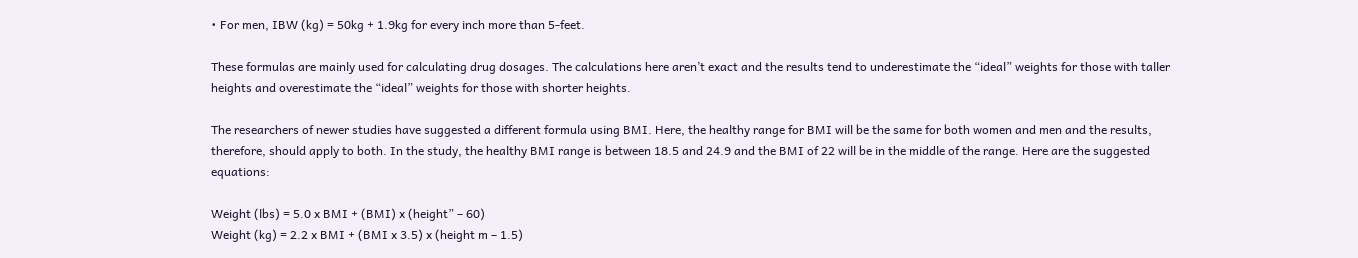• For men, IBW (kg) = 50kg + 1.9kg for every inch more than 5-feet.

These formulas are mainly used for calculating drug dosages. The calculations here aren’t exact and the results tend to underestimate the “ideal” weights for those with taller heights and overestimate the “ideal” weights for those with shorter heights.

The researchers of newer studies have suggested a different formula using BMI. Here, the healthy range for BMI will be the same for both women and men and the results, therefore, should apply to both. In the study, the healthy BMI range is between 18.5 and 24.9 and the BMI of 22 will be in the middle of the range. Here are the suggested equations:

Weight (lbs) = 5.0 x BMI + (BMI) x (height” – 60)
Weight (kg) = 2.2 x BMI + (BMI x 3.5) x (height m – 1.5)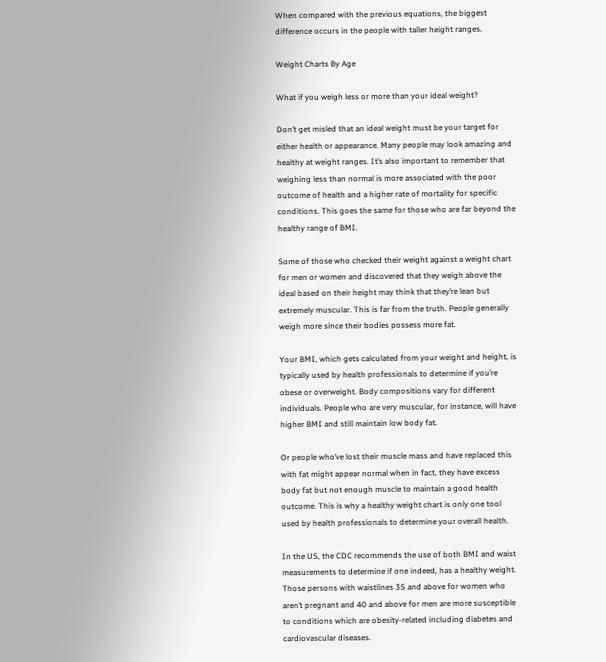When compared with the previous equations, the biggest difference occurs in the people with taller height ranges.

Weight Charts By Age

What if you weigh less or more than your ideal weight?

Don’t get misled that an ideal weight must be your target for either health or appearance. Many people may look amazing and healthy at weight ranges. It’s also important to remember that weighing less than normal is more associated with the poor outcome of health and a higher rate of mortality for specific conditions. This goes the same for those who are far beyond the healthy range of BMI.

Some of those who checked their weight against a weight chart for men or women and discovered that they weigh above the ideal based on their height may think that they’re lean but extremely muscular. This is far from the truth. People generally weigh more since their bodies possess more fat.

Your BMI, which gets calculated from your weight and height, is typically used by health professionals to determine if you’re obese or overweight. Body compositions vary for different individuals. People who are very muscular, for instance, will have higher BMI and still maintain low body fat.

Or people who’ve lost their muscle mass and have replaced this with fat might appear normal when in fact, they have excess body fat but not enough muscle to maintain a good health outcome. This is why a healthy weight chart is only one tool used by health professionals to determine your overall health.

In the US, the CDC recommends the use of both BMI and waist measurements to determine if one indeed, has a healthy weight. Those persons with waistlines 35 and above for women who aren’t pregnant and 40 and above for men are more susceptible to conditions which are obesity-related including diabetes and cardiovascular diseases.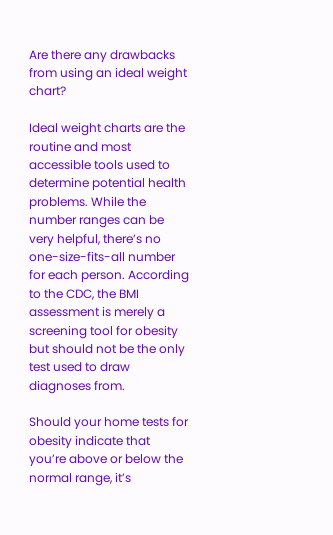Are there any drawbacks from using an ideal weight chart?

Ideal weight charts are the routine and most accessible tools used to determine potential health problems. While the number ranges can be very helpful, there’s no one-size-fits-all number for each person. According to the CDC, the BMI assessment is merely a screening tool for obesity but should not be the only test used to draw diagnoses from.

Should your home tests for obesity indicate that you’re above or below the normal range, it’s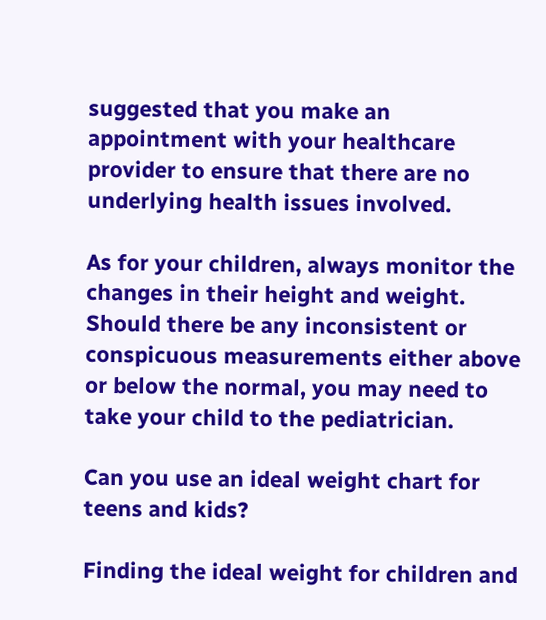suggested that you make an appointment with your healthcare provider to ensure that there are no underlying health issues involved.

As for your children, always monitor the changes in their height and weight. Should there be any inconsistent or conspicuous measurements either above or below the normal, you may need to take your child to the pediatrician.

Can you use an ideal weight chart for teens and kids?

Finding the ideal weight for children and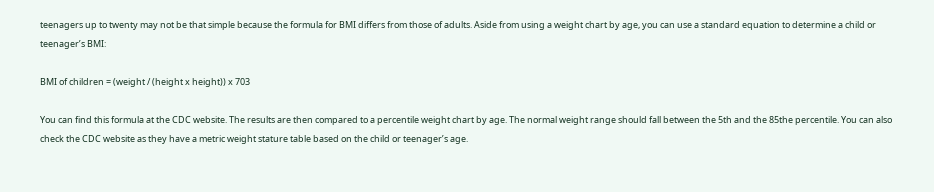teenagers up to twenty may not be that simple because the formula for BMI differs from those of adults. Aside from using a weight chart by age, you can use a standard equation to determine a child or teenager’s BMI:

BMI of children = (weight / (height x height)) x 703

You can find this formula at the CDC website. The results are then compared to a percentile weight chart by age. The normal weight range should fall between the 5th and the 85the percentile. You can also check the CDC website as they have a metric weight stature table based on the child or teenager’s age.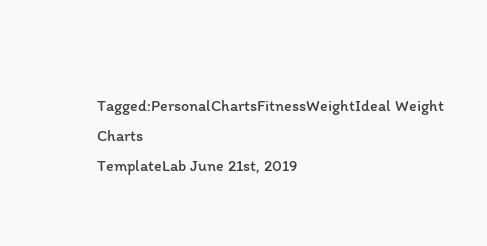Tagged:PersonalChartsFitnessWeightIdeal Weight Charts
TemplateLab June 21st, 2019